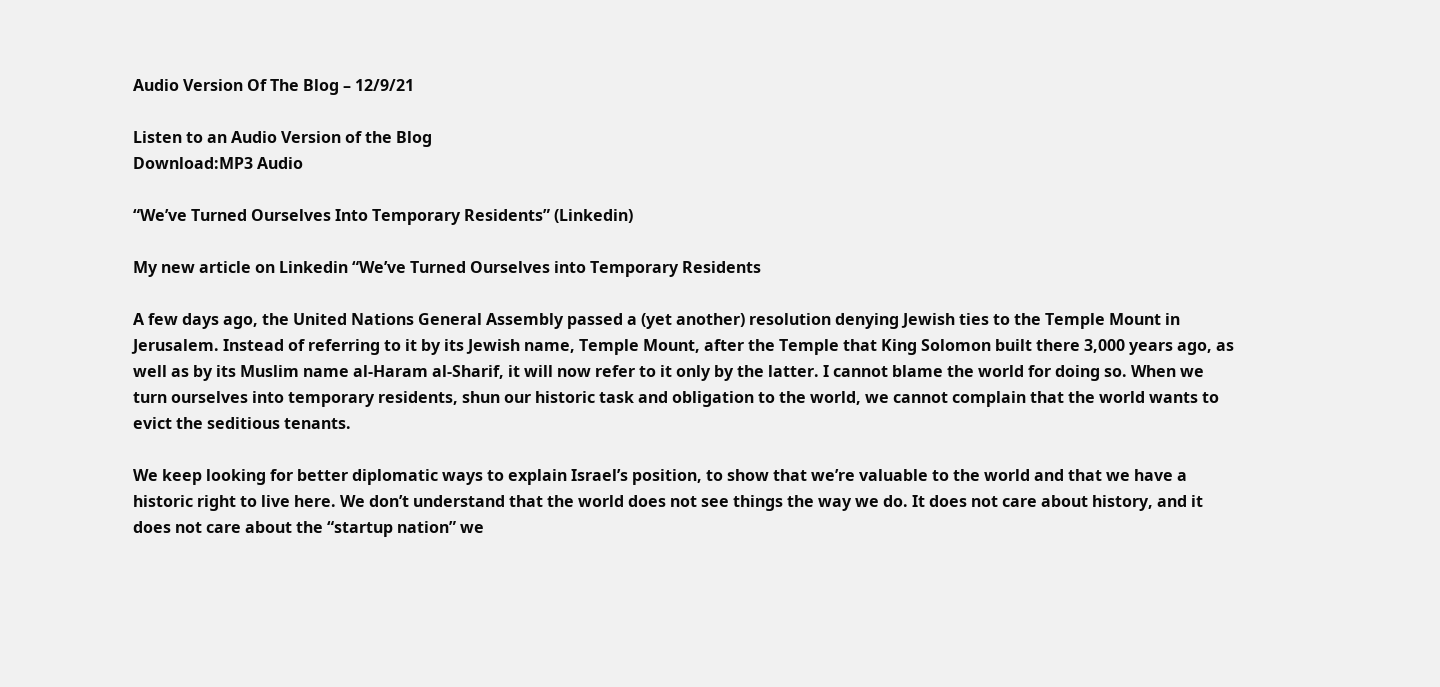Audio Version Of The Blog – 12/9/21

Listen to an Audio Version of the Blog
Download:MP3 Audio

“We’ve Turned Ourselves Into Temporary Residents” (Linkedin)

My new article on Linkedin “We’ve Turned Ourselves into Temporary Residents

A few days ago, the United Nations General Assembly passed a (yet another) resolution denying Jewish ties to the Temple Mount in Jerusalem. Instead of referring to it by its Jewish name, Temple Mount, after the Temple that King Solomon built there 3,000 years ago, as well as by its Muslim name al-Haram al-Sharif, it will now refer to it only by the latter. I cannot blame the world for doing so. When we turn ourselves into temporary residents, shun our historic task and obligation to the world, we cannot complain that the world wants to evict the seditious tenants.

We keep looking for better diplomatic ways to explain Israel’s position, to show that we’re valuable to the world and that we have a historic right to live here. We don’t understand that the world does not see things the way we do. It does not care about history, and it does not care about the “startup nation” we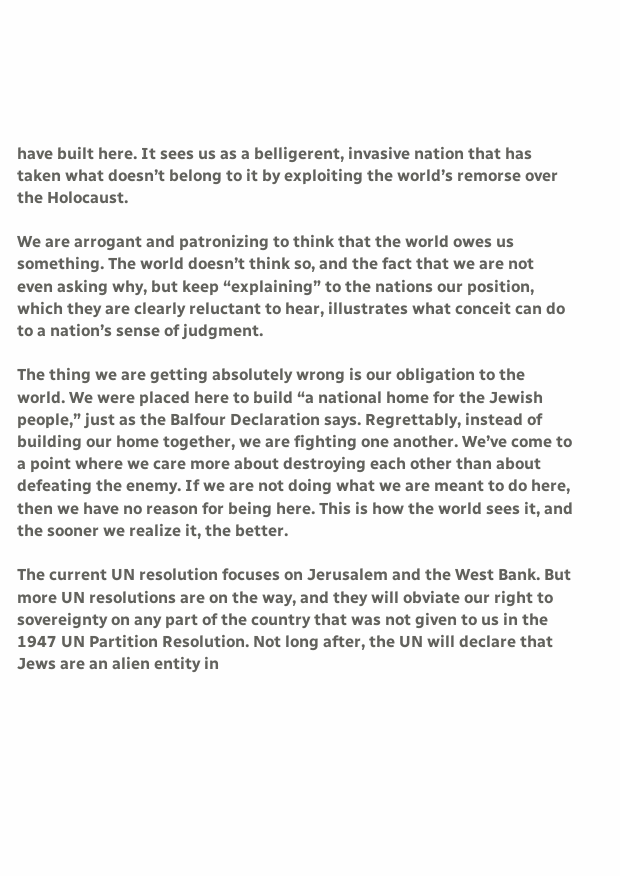have built here. It sees us as a belligerent, invasive nation that has taken what doesn’t belong to it by exploiting the world’s remorse over the Holocaust.

We are arrogant and patronizing to think that the world owes us something. The world doesn’t think so, and the fact that we are not even asking why, but keep “explaining” to the nations our position, which they are clearly reluctant to hear, illustrates what conceit can do to a nation’s sense of judgment.

The thing we are getting absolutely wrong is our obligation to the world. We were placed here to build “a national home for the Jewish people,” just as the Balfour Declaration says. Regrettably, instead of building our home together, we are fighting one another. We’ve come to a point where we care more about destroying each other than about defeating the enemy. If we are not doing what we are meant to do here, then we have no reason for being here. This is how the world sees it, and the sooner we realize it, the better.

The current UN resolution focuses on Jerusalem and the West Bank. But more UN resolutions are on the way, and they will obviate our right to sovereignty on any part of the country that was not given to us in the 1947 UN Partition Resolution. Not long after, the UN will declare that Jews are an alien entity in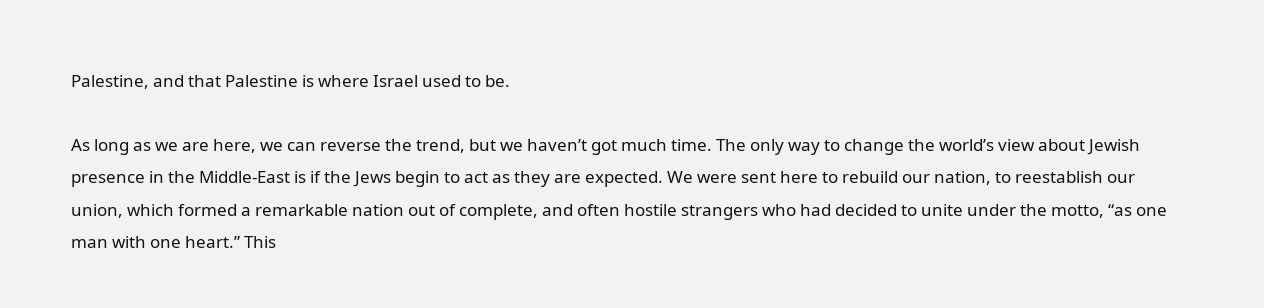Palestine, and that Palestine is where Israel used to be.

As long as we are here, we can reverse the trend, but we haven’t got much time. The only way to change the world’s view about Jewish presence in the Middle-East is if the Jews begin to act as they are expected. We were sent here to rebuild our nation, to reestablish our union, which formed a remarkable nation out of complete, and often hostile strangers who had decided to unite under the motto, “as one man with one heart.” This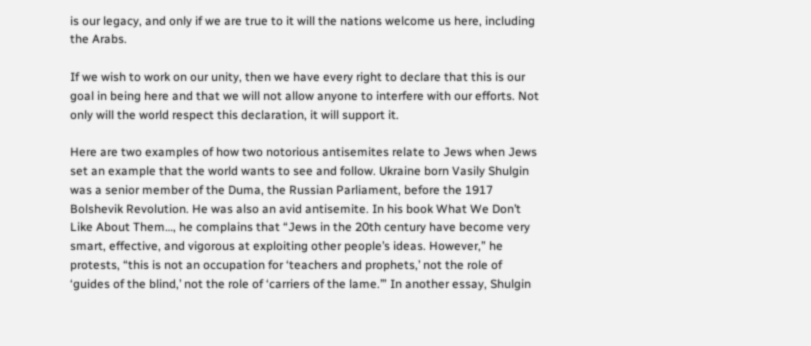is our legacy, and only if we are true to it will the nations welcome us here, including the Arabs.

If we wish to work on our unity, then we have every right to declare that this is our goal in being here and that we will not allow anyone to interfere with our efforts. Not only will the world respect this declaration, it will support it.

Here are two examples of how two notorious antisemites relate to Jews when Jews set an example that the world wants to see and follow. Ukraine born Vasily Shulgin was a senior member of the Duma, the Russian Parliament, before the 1917 Bolshevik Revolution. He was also an avid antisemite. In his book What We Don’t Like About Them…, he complains that “Jews in the 20th century have become very smart, effective, and vigorous at exploiting other people’s ideas. However,” he protests, “this is not an occupation for ‘teachers and prophets,’ not the role of ‘guides of the blind,’ not the role of ‘carriers of the lame.’” In another essay, Shulgin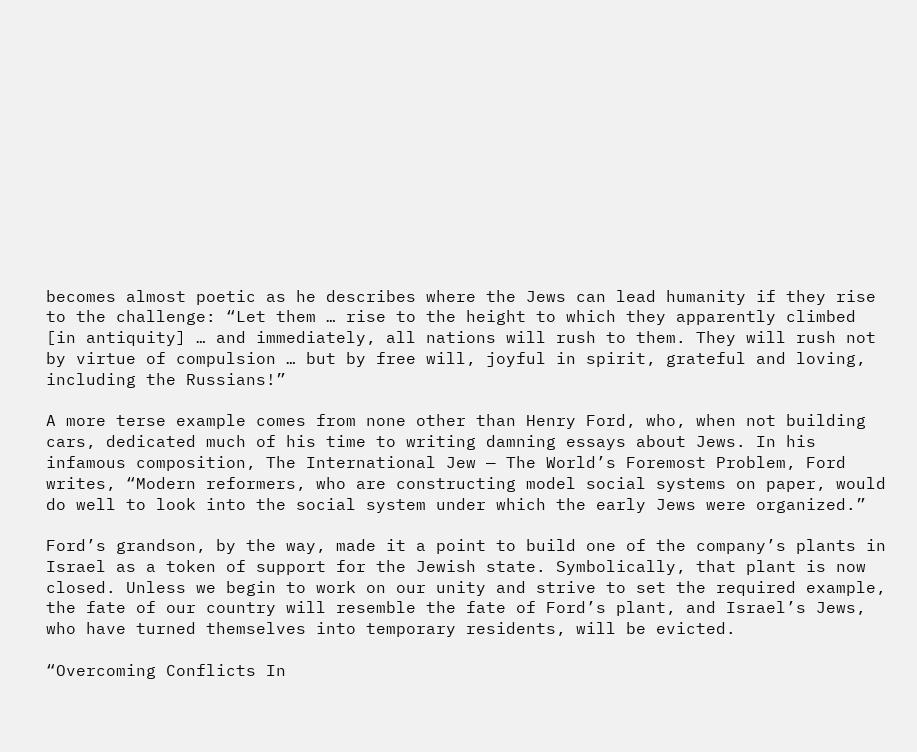becomes almost poetic as he describes where the Jews can lead humanity if they rise to the challenge: “Let them … rise to the height to which they apparently climbed [in antiquity] … and immediately, all nations will rush to them. They will rush not by virtue of compulsion … but by free will, joyful in spirit, grateful and loving, including the Russians!”

A more terse example comes from none other than Henry Ford, who, when not building cars, dedicated much of his time to writing damning essays about Jews. In his infamous composition, The International Jew — The World’s Foremost Problem, Ford writes, “Modern reformers, who are constructing model social systems on paper, would do well to look into the social system under which the early Jews were organized.”

Ford’s grandson, by the way, made it a point to build one of the company’s plants in Israel as a token of support for the Jewish state. Symbolically, that plant is now closed. Unless we begin to work on our unity and strive to set the required example, the fate of our country will resemble the fate of Ford’s plant, and Israel’s Jews, who have turned themselves into temporary residents, will be evicted.

“Overcoming Conflicts In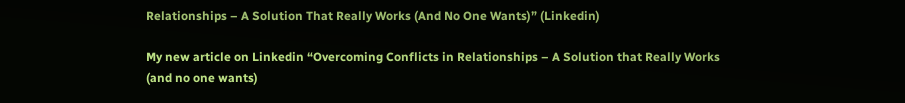Relationships – A Solution That Really Works (And No One Wants)” (Linkedin)

My new article on Linkedin “Overcoming Conflicts in Relationships – A Solution that Really Works (and no one wants)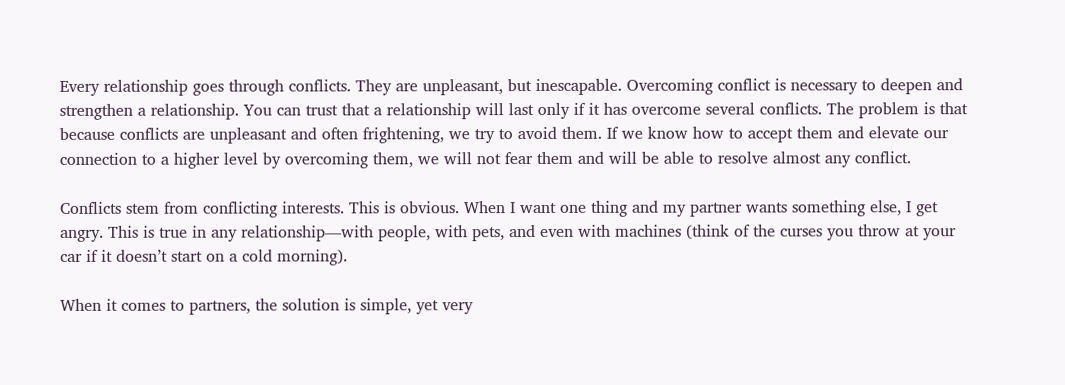Every relationship goes through conflicts. They are unpleasant, but inescapable. Overcoming conflict is necessary to deepen and strengthen a relationship. You can trust that a relationship will last only if it has overcome several conflicts. The problem is that because conflicts are unpleasant and often frightening, we try to avoid them. If we know how to accept them and elevate our connection to a higher level by overcoming them, we will not fear them and will be able to resolve almost any conflict.

Conflicts stem from conflicting interests. This is obvious. When I want one thing and my partner wants something else, I get angry. This is true in any relationship—with people, with pets, and even with machines (think of the curses you throw at your car if it doesn’t start on a cold morning).

When it comes to partners, the solution is simple, yet very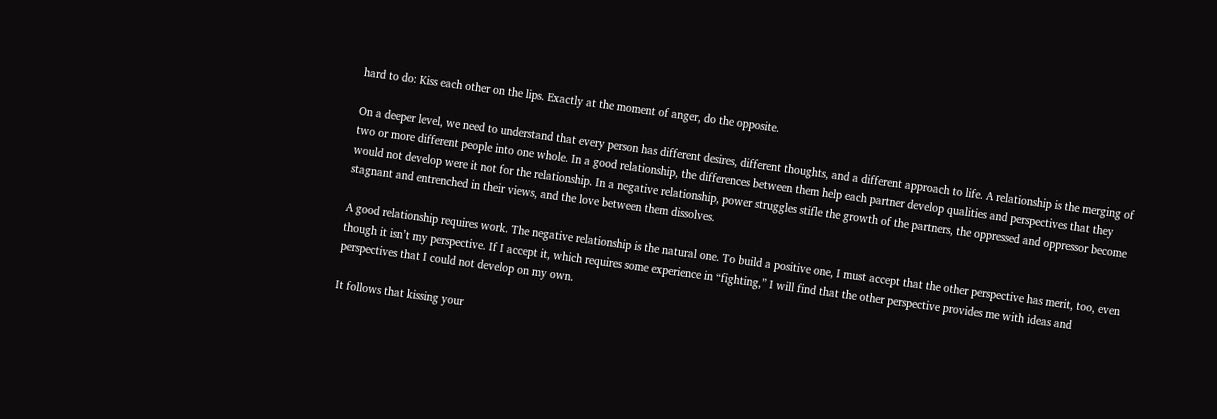hard to do: Kiss each other on the lips. Exactly at the moment of anger, do the opposite.

On a deeper level, we need to understand that every person has different desires, different thoughts, and a different approach to life. A relationship is the merging of two or more different people into one whole. In a good relationship, the differences between them help each partner develop qualities and perspectives that they would not develop were it not for the relationship. In a negative relationship, power struggles stifle the growth of the partners, the oppressed and oppressor become stagnant and entrenched in their views, and the love between them dissolves.

A good relationship requires work. The negative relationship is the natural one. To build a positive one, I must accept that the other perspective has merit, too, even though it isn’t my perspective. If I accept it, which requires some experience in “fighting,” I will find that the other perspective provides me with ideas and perspectives that I could not develop on my own.

It follows that kissing your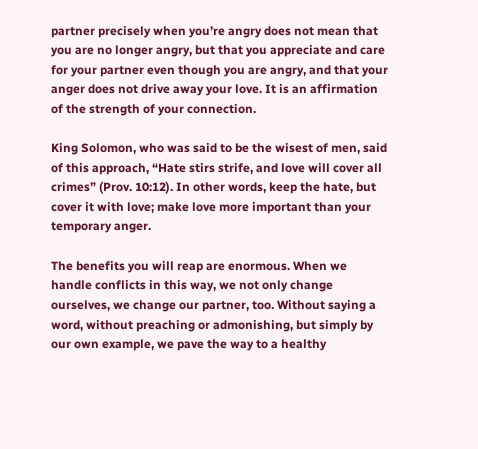partner precisely when you’re angry does not mean that you are no longer angry, but that you appreciate and care for your partner even though you are angry, and that your anger does not drive away your love. It is an affirmation of the strength of your connection.

King Solomon, who was said to be the wisest of men, said of this approach, “Hate stirs strife, and love will cover all crimes” (Prov. 10:12). In other words, keep the hate, but cover it with love; make love more important than your temporary anger.

The benefits you will reap are enormous. When we handle conflicts in this way, we not only change ourselves, we change our partner, too. Without saying a word, without preaching or admonishing, but simply by our own example, we pave the way to a healthy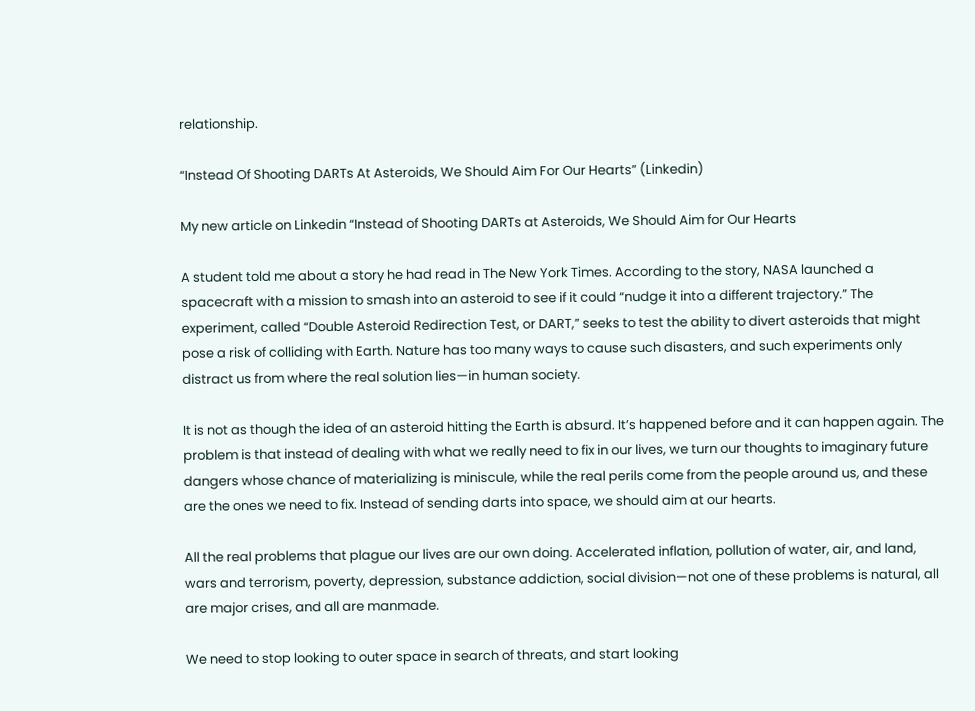relationship.

“Instead Of Shooting DARTs At Asteroids, We Should Aim For Our Hearts” (Linkedin)

My new article on Linkedin “Instead of Shooting DARTs at Asteroids, We Should Aim for Our Hearts

A student told me about a story he had read in The New York Times. According to the story, NASA launched a spacecraft with a mission to smash into an asteroid to see if it could “nudge it into a different trajectory.” The experiment, called “Double Asteroid Redirection Test, or DART,” seeks to test the ability to divert asteroids that might pose a risk of colliding with Earth. Nature has too many ways to cause such disasters, and such experiments only distract us from where the real solution lies—in human society.

It is not as though the idea of an asteroid hitting the Earth is absurd. It’s happened before and it can happen again. The problem is that instead of dealing with what we really need to fix in our lives, we turn our thoughts to imaginary future dangers whose chance of materializing is miniscule, while the real perils come from the people around us, and these are the ones we need to fix. Instead of sending darts into space, we should aim at our hearts.

All the real problems that plague our lives are our own doing. Accelerated inflation, pollution of water, air, and land, wars and terrorism, poverty, depression, substance addiction, social division—not one of these problems is natural, all are major crises, and all are manmade.

We need to stop looking to outer space in search of threats, and start looking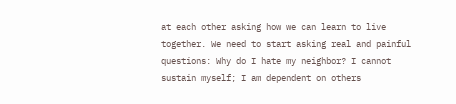at each other asking how we can learn to live together. We need to start asking real and painful questions: Why do I hate my neighbor? I cannot sustain myself; I am dependent on others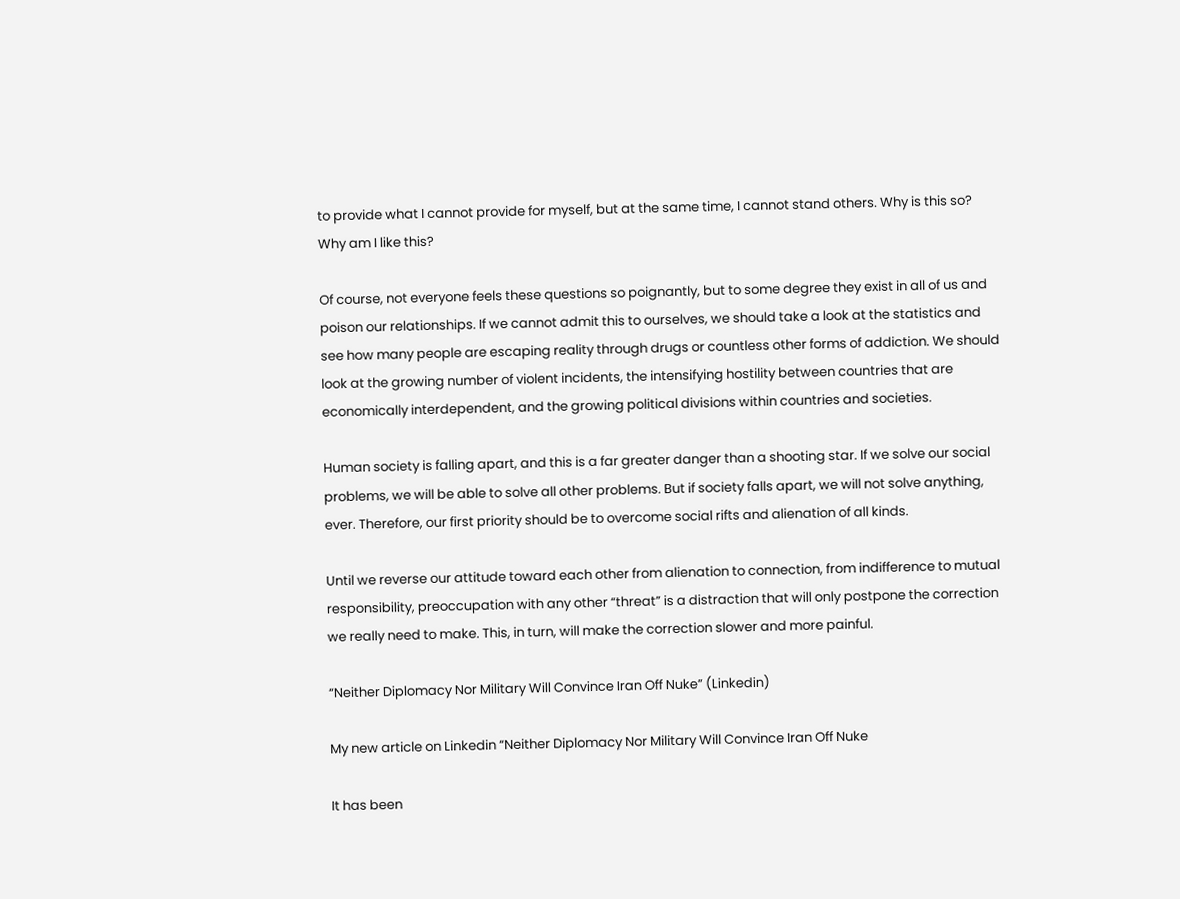to provide what I cannot provide for myself, but at the same time, I cannot stand others. Why is this so? Why am I like this?

Of course, not everyone feels these questions so poignantly, but to some degree they exist in all of us and poison our relationships. If we cannot admit this to ourselves, we should take a look at the statistics and see how many people are escaping reality through drugs or countless other forms of addiction. We should look at the growing number of violent incidents, the intensifying hostility between countries that are economically interdependent, and the growing political divisions within countries and societies.

Human society is falling apart, and this is a far greater danger than a shooting star. If we solve our social problems, we will be able to solve all other problems. But if society falls apart, we will not solve anything, ever. Therefore, our first priority should be to overcome social rifts and alienation of all kinds.

Until we reverse our attitude toward each other from alienation to connection, from indifference to mutual responsibility, preoccupation with any other “threat” is a distraction that will only postpone the correction we really need to make. This, in turn, will make the correction slower and more painful.

“Neither Diplomacy Nor Military Will Convince Iran Off Nuke” (Linkedin)

My new article on Linkedin “Neither Diplomacy Nor Military Will Convince Iran Off Nuke

It has been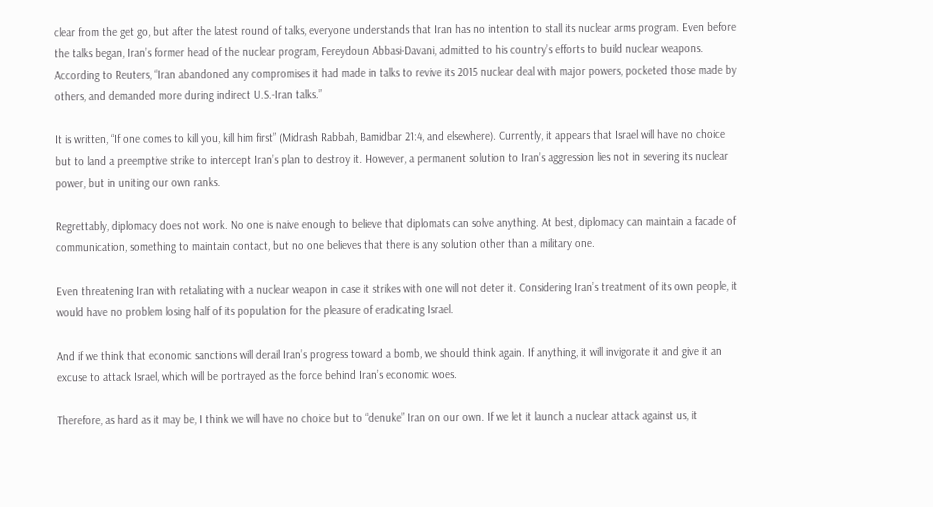clear from the get go, but after the latest round of talks, everyone understands that Iran has no intention to stall its nuclear arms program. Even before the talks began, Iran’s former head of the nuclear program, Fereydoun Abbasi-Davani, admitted to his country’s efforts to build nuclear weapons. According to Reuters, “Iran abandoned any compromises it had made in talks to revive its 2015 nuclear deal with major powers, pocketed those made by others, and demanded more during indirect U.S.-Iran talks.”

It is written, “If one comes to kill you, kill him first” (Midrash Rabbah, Bamidbar 21:4, and elsewhere). Currently, it appears that Israel will have no choice but to land a preemptive strike to intercept Iran’s plan to destroy it. However, a permanent solution to Iran’s aggression lies not in severing its nuclear power, but in uniting our own ranks.

Regrettably, diplomacy does not work. No one is naive enough to believe that diplomats can solve anything. At best, diplomacy can maintain a facade of communication, something to maintain contact, but no one believes that there is any solution other than a military one.

Even threatening Iran with retaliating with a nuclear weapon in case it strikes with one will not deter it. Considering Iran’s treatment of its own people, it would have no problem losing half of its population for the pleasure of eradicating Israel.

And if we think that economic sanctions will derail Iran’s progress toward a bomb, we should think again. If anything, it will invigorate it and give it an excuse to attack Israel, which will be portrayed as the force behind Iran’s economic woes.

Therefore, as hard as it may be, I think we will have no choice but to “denuke” Iran on our own. If we let it launch a nuclear attack against us, it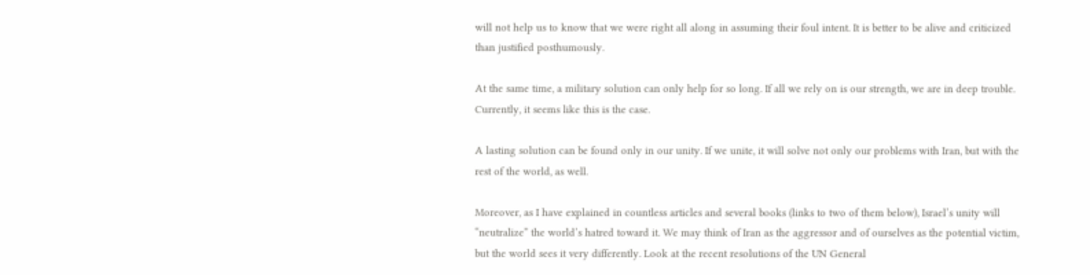will not help us to know that we were right all along in assuming their foul intent. It is better to be alive and criticized than justified posthumously.

At the same time, a military solution can only help for so long. If all we rely on is our strength, we are in deep trouble. Currently, it seems like this is the case.

A lasting solution can be found only in our unity. If we unite, it will solve not only our problems with Iran, but with the rest of the world, as well.

Moreover, as I have explained in countless articles and several books (links to two of them below), Israel’s unity will “neutralize” the world’s hatred toward it. We may think of Iran as the aggressor and of ourselves as the potential victim, but the world sees it very differently. Look at the recent resolutions of the UN General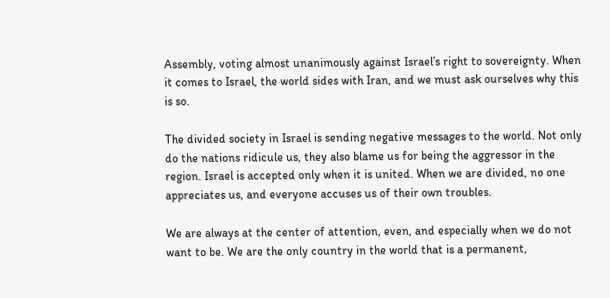Assembly, voting almost unanimously against Israel’s right to sovereignty. When it comes to Israel, the world sides with Iran, and we must ask ourselves why this is so.

The divided society in Israel is sending negative messages to the world. Not only do the nations ridicule us, they also blame us for being the aggressor in the region. Israel is accepted only when it is united. When we are divided, no one appreciates us, and everyone accuses us of their own troubles.

We are always at the center of attention, even, and especially when we do not want to be. We are the only country in the world that is a permanent,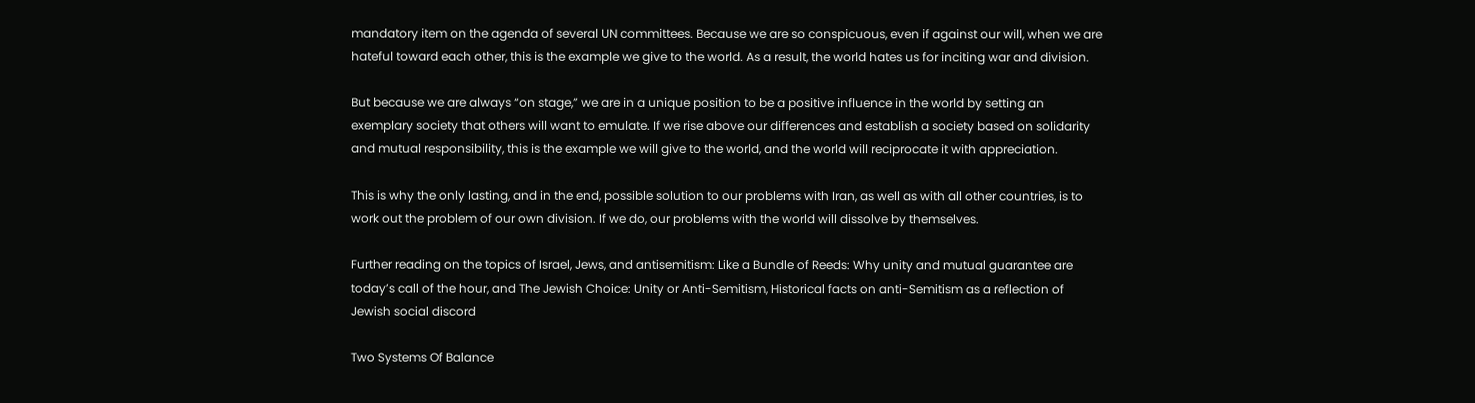mandatory item on the agenda of several UN committees. Because we are so conspicuous, even if against our will, when we are hateful toward each other, this is the example we give to the world. As a result, the world hates us for inciting war and division.

But because we are always “on stage,” we are in a unique position to be a positive influence in the world by setting an exemplary society that others will want to emulate. If we rise above our differences and establish a society based on solidarity and mutual responsibility, this is the example we will give to the world, and the world will reciprocate it with appreciation.

This is why the only lasting, and in the end, possible solution to our problems with Iran, as well as with all other countries, is to work out the problem of our own division. If we do, our problems with the world will dissolve by themselves.

Further reading on the topics of Israel, Jews, and antisemitism: Like a Bundle of Reeds: Why unity and mutual guarantee are today’s call of the hour, and The Jewish Choice: Unity or Anti-Semitism, Historical facts on anti-Semitism as a reflection of Jewish social discord

Two Systems Of Balance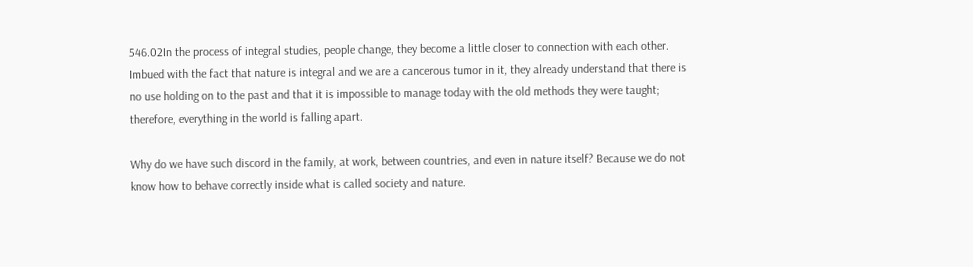546.02In the process of integral studies, people change, they become a little closer to connection with each other. Imbued with the fact that nature is integral and we are a cancerous tumor in it, they already understand that there is no use holding on to the past and that it is impossible to manage today with the old methods they were taught; therefore, everything in the world is falling apart.

Why do we have such discord in the family, at work, between countries, and even in nature itself? Because we do not know how to behave correctly inside what is called society and nature.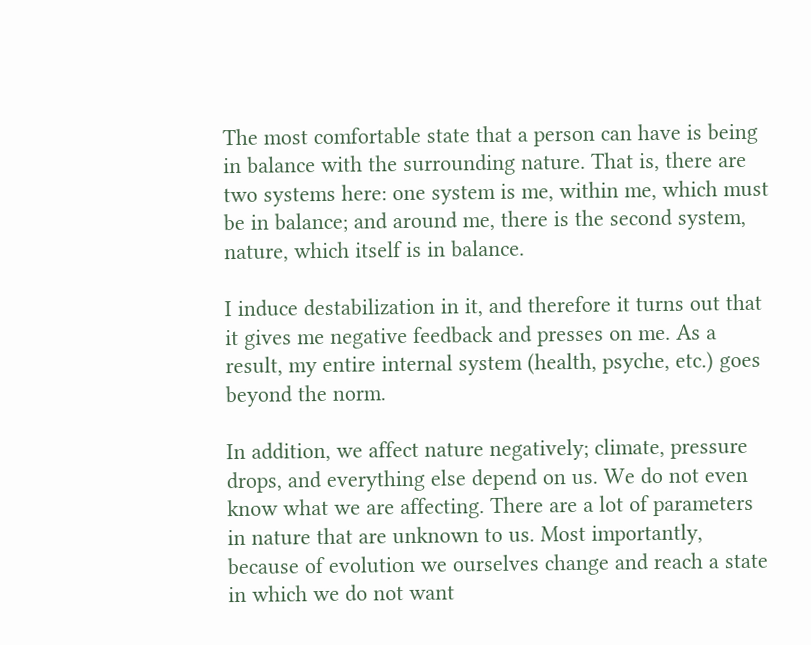The most comfortable state that a person can have is being in balance with the surrounding nature. That is, there are two systems here: one system is me, within me, which must be in balance; and around me, there is the second system, nature, which itself is in balance.

I induce destabilization in it, and therefore it turns out that it gives me negative feedback and presses on me. As a result, my entire internal system (health, psyche, etc.) goes beyond the norm.

In addition, we affect nature negatively; climate, pressure drops, and everything else depend on us. We do not even know what we are affecting. There are a lot of parameters in nature that are unknown to us. Most importantly, because of evolution we ourselves change and reach a state in which we do not want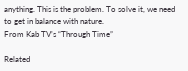anything. This is the problem. To solve it, we need to get in balance with nature.
From Kab TV’s “Through Time”

Related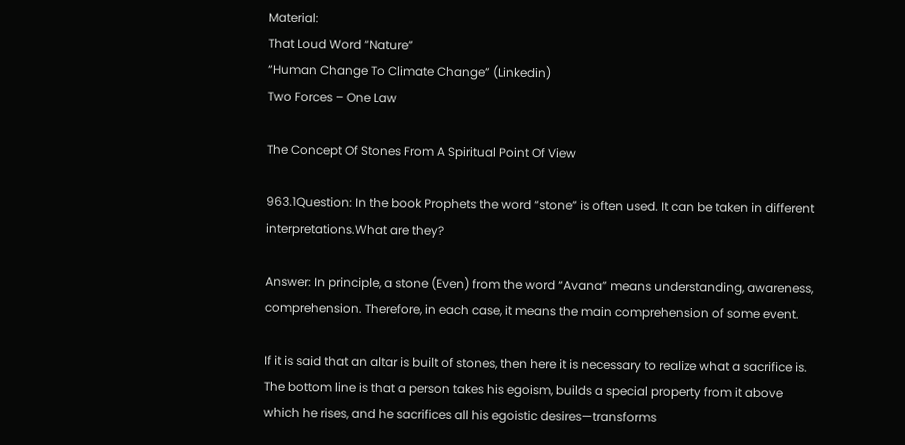Material:
That Loud Word “Nature”
“Human Change To Climate Change” (Linkedin)
Two Forces – One Law

The Concept Of Stones From A Spiritual Point Of View

963.1Question: In the book Prophets the word “stone” is often used. It can be taken in different interpretations.What are they?

Answer: In principle, a stone (Even) from the word “Avana” means understanding, awareness, comprehension. Therefore, in each case, it means the main comprehension of some event.

If it is said that an altar is built of stones, then here it is necessary to realize what a sacrifice is. The bottom line is that a person takes his egoism, builds a special property from it above which he rises, and he sacrifices all his egoistic desires—transforms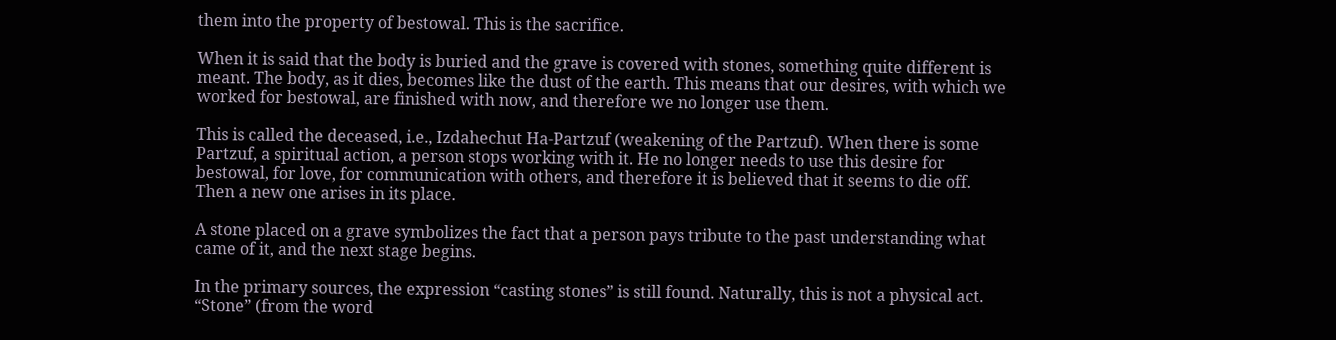them into the property of bestowal. This is the sacrifice.

When it is said that the body is buried and the grave is covered with stones, something quite different is meant. The body, as it dies, becomes like the dust of the earth. This means that our desires, with which we worked for bestowal, are finished with now, and therefore we no longer use them.

This is called the deceased, i.e., Izdahechut Ha-Partzuf (weakening of the Partzuf). When there is some Partzuf, a spiritual action, a person stops working with it. He no longer needs to use this desire for bestowal, for love, for communication with others, and therefore it is believed that it seems to die off. Then a new one arises in its place.

A stone placed on a grave symbolizes the fact that a person pays tribute to the past understanding what came of it, and the next stage begins.

In the primary sources, the expression “casting stones” is still found. Naturally, this is not a physical act. “Stone” (from the word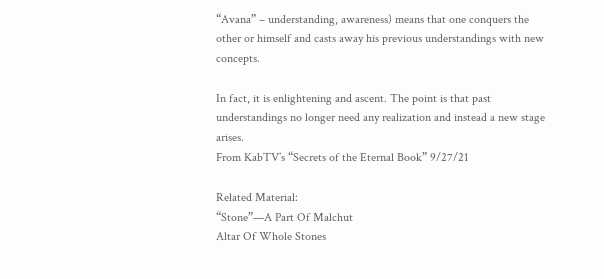“Avana” – understanding, awareness) means that one conquers the other or himself and casts away his previous understandings with new concepts.

In fact, it is enlightening and ascent. The point is that past understandings no longer need any realization and instead a new stage arises.
From KabTV’s “Secrets of the Eternal Book” 9/27/21

Related Material:
“Stone”—A Part Of Malchut
Altar Of Whole Stones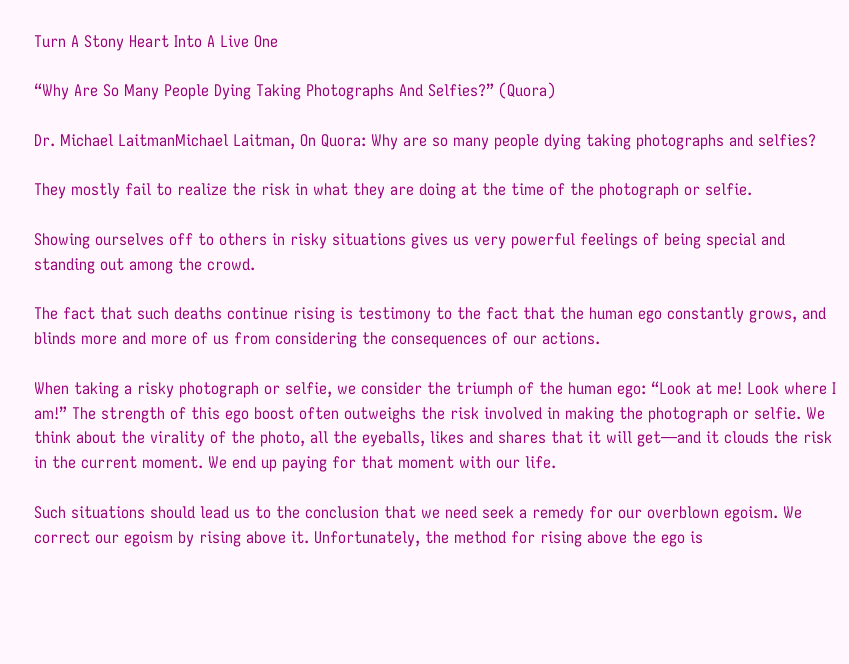Turn A Stony Heart Into A Live One

“Why Are So Many People Dying Taking Photographs And Selfies?” (Quora)

Dr. Michael LaitmanMichael Laitman, On Quora: Why are so many people dying taking photographs and selfies?

They mostly fail to realize the risk in what they are doing at the time of the photograph or selfie.

Showing ourselves off to others in risky situations gives us very powerful feelings of being special and standing out among the crowd.

The fact that such deaths continue rising is testimony to the fact that the human ego constantly grows, and blinds more and more of us from considering the consequences of our actions.

When taking a risky photograph or selfie, we consider the triumph of the human ego: “Look at me! Look where I am!” The strength of this ego boost often outweighs the risk involved in making the photograph or selfie. We think about the virality of the photo, all the eyeballs, likes and shares that it will get—and it clouds the risk in the current moment. We end up paying for that moment with our life.

Such situations should lead us to the conclusion that we need seek a remedy for our overblown egoism. We correct our egoism by rising above it. Unfortunately, the method for rising above the ego is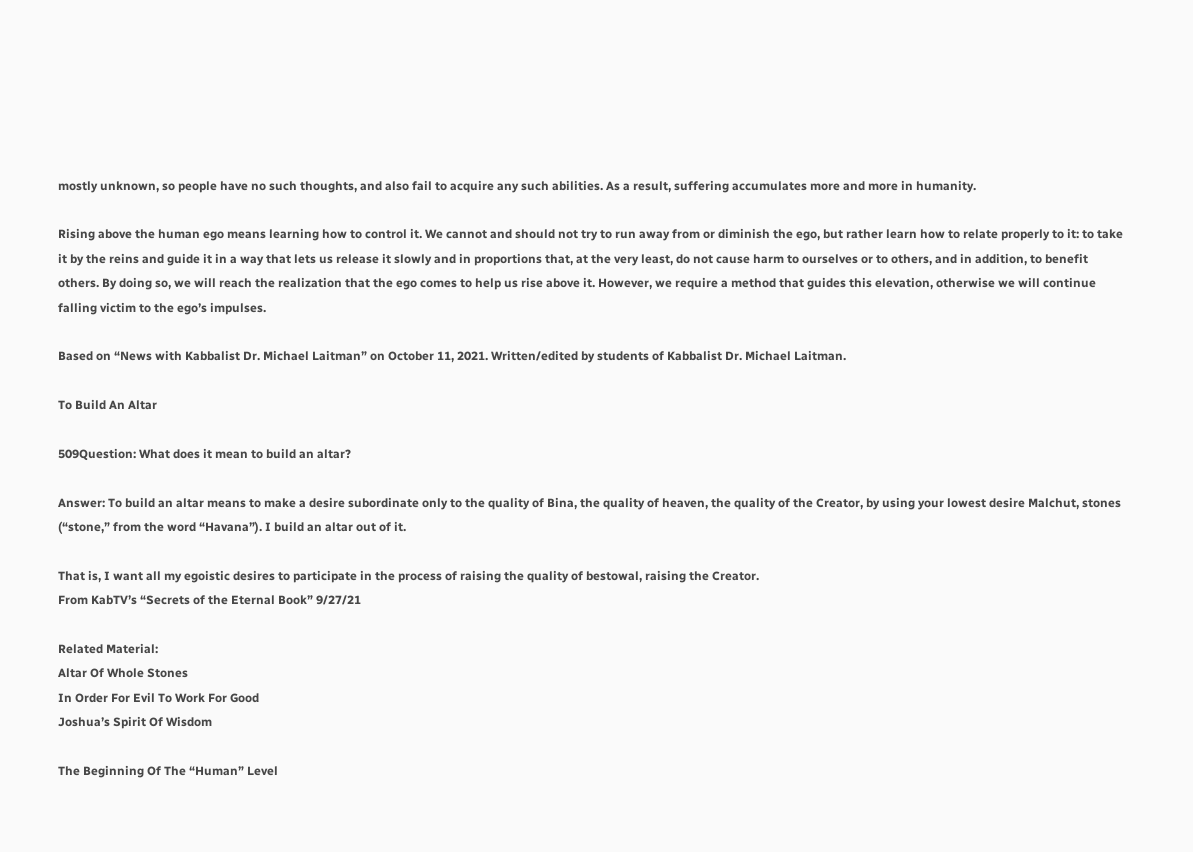mostly unknown, so people have no such thoughts, and also fail to acquire any such abilities. As a result, suffering accumulates more and more in humanity.

Rising above the human ego means learning how to control it. We cannot and should not try to run away from or diminish the ego, but rather learn how to relate properly to it: to take it by the reins and guide it in a way that lets us release it slowly and in proportions that, at the very least, do not cause harm to ourselves or to others, and in addition, to benefit others. By doing so, we will reach the realization that the ego comes to help us rise above it. However, we require a method that guides this elevation, otherwise we will continue falling victim to the ego’s impulses.

Based on “News with Kabbalist Dr. Michael Laitman” on October 11, 2021. Written/edited by students of Kabbalist Dr. Michael Laitman.

To Build An Altar

509Question: What does it mean to build an altar?

Answer: To build an altar means to make a desire subordinate only to the quality of Bina, the quality of heaven, the quality of the Creator, by using your lowest desire Malchut, stones (“stone,” from the word “Havana”). I build an altar out of it.

That is, I want all my egoistic desires to participate in the process of raising the quality of bestowal, raising the Creator.
From KabTV’s “Secrets of the Eternal Book” 9/27/21

Related Material:
Altar Of Whole Stones
In Order For Evil To Work For Good
Joshua’s Spirit Of Wisdom

The Beginning Of The “Human” Level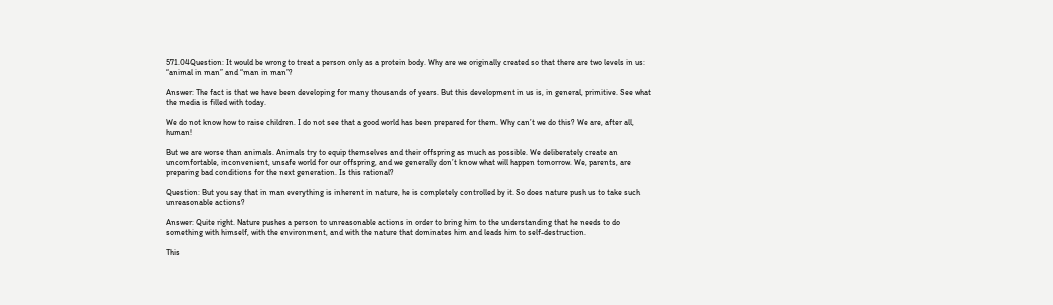571.04Question: It would be wrong to treat a person only as a protein body. Why are we originally created so that there are two levels in us: “animal in man” and “man in man”?

Answer: The fact is that we have been developing for many thousands of years. But this development in us is, in general, primitive. See what the media is filled with today.

We do not know how to raise children. I do not see that a good world has been prepared for them. Why can’t we do this? We are, after all, human!

But we are worse than animals. Animals try to equip themselves and their offspring as much as possible. We deliberately create an uncomfortable, inconvenient, unsafe world for our offspring, and we generally don’t know what will happen tomorrow. We, parents, are preparing bad conditions for the next generation. Is this rational?

Question: But you say that in man everything is inherent in nature, he is completely controlled by it. So does nature push us to take such unreasonable actions?

Answer: Quite right. Nature pushes a person to unreasonable actions in order to bring him to the understanding that he needs to do something with himself, with the environment, and with the nature that dominates him and leads him to self-destruction.

This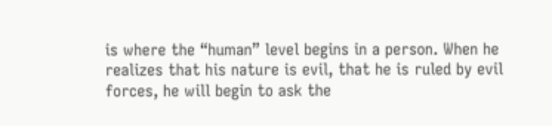is where the “human” level begins in a person. When he realizes that his nature is evil, that he is ruled by evil forces, he will begin to ask the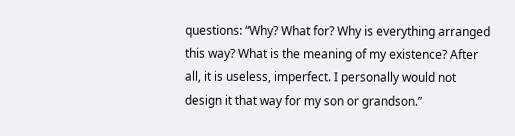questions: “Why? What for? Why is everything arranged this way? What is the meaning of my existence? After all, it is useless, imperfect. I personally would not design it that way for my son or grandson.”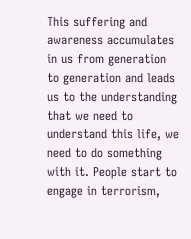This suffering and awareness accumulates in us from generation to generation and leads us to the understanding that we need to understand this life, we need to do something with it. People start to engage in terrorism,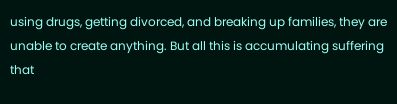using drugs, getting divorced, and breaking up families, they are unable to create anything. But all this is accumulating suffering that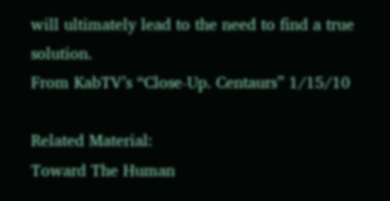will ultimately lead to the need to find a true solution.
From KabTV’s “Close-Up. Centaurs” 1/15/10

Related Material:
Toward The Human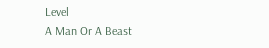Level
A Man Or A Beast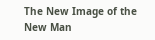The New Image of the New Man